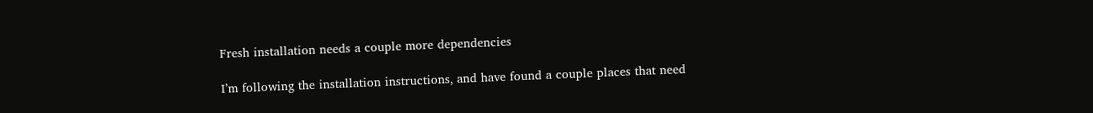Fresh installation needs a couple more dependencies

I’m following the installation instructions, and have found a couple places that need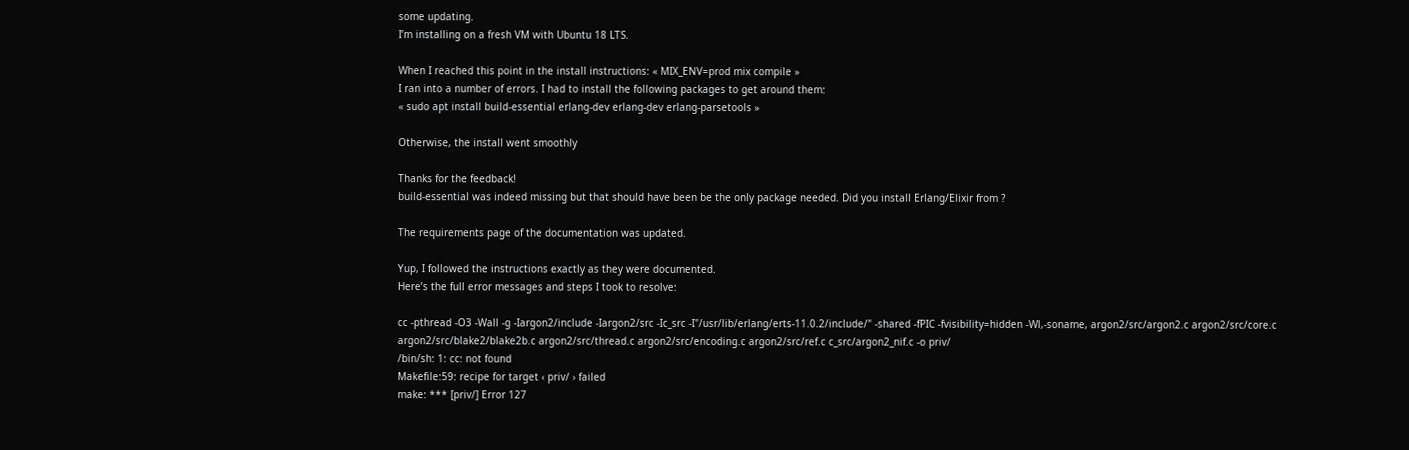some updating.
I’m installing on a fresh VM with Ubuntu 18 LTS.

When I reached this point in the install instructions: « MIX_ENV=prod mix compile »
I ran into a number of errors. I had to install the following packages to get around them:
« sudo apt install build-essential erlang-dev erlang-dev erlang-parsetools »

Otherwise, the install went smoothly

Thanks for the feedback!
build-essential was indeed missing but that should have been be the only package needed. Did you install Erlang/Elixir from ?

The requirements page of the documentation was updated.

Yup, I followed the instructions exactly as they were documented.
Here’s the full error messages and steps I took to resolve:

cc -pthread -O3 -Wall -g -Iargon2/include -Iargon2/src -Ic_src -I"/usr/lib/erlang/erts-11.0.2/include/" -shared -fPIC -fvisibility=hidden -Wl,-soname, argon2/src/argon2.c argon2/src/core.c argon2/src/blake2/blake2b.c argon2/src/thread.c argon2/src/encoding.c argon2/src/ref.c c_src/argon2_nif.c -o priv/
/bin/sh: 1: cc: not found
Makefile:59: recipe for target ‹ priv/ › failed
make: *** [priv/] Error 127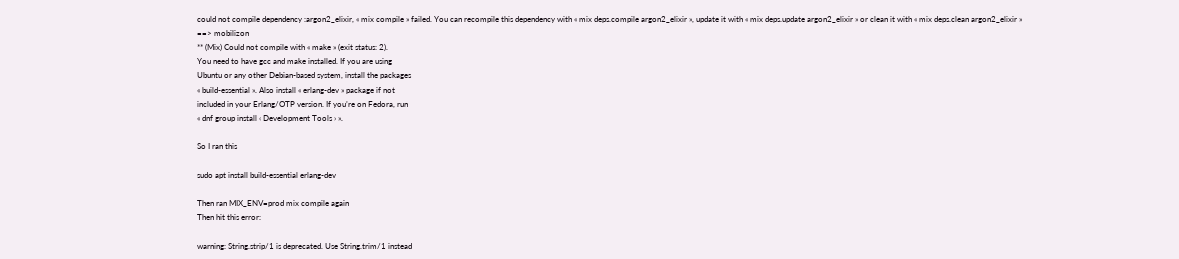could not compile dependency :argon2_elixir, « mix compile » failed. You can recompile this dependency with « mix deps.compile argon2_elixir », update it with « mix deps.update argon2_elixir » or clean it with « mix deps.clean argon2_elixir »
==> mobilizon
** (Mix) Could not compile with « make » (exit status: 2).
You need to have gcc and make installed. If you are using
Ubuntu or any other Debian-based system, install the packages
« build-essential ». Also install « erlang-dev » package if not
included in your Erlang/OTP version. If you’re on Fedora, run
« dnf group install ‹ Development Tools › ».

So I ran this

sudo apt install build-essential erlang-dev

Then ran MIX_ENV=prod mix compile again
Then hit this error:

warning: String.strip/1 is deprecated. Use String.trim/1 instead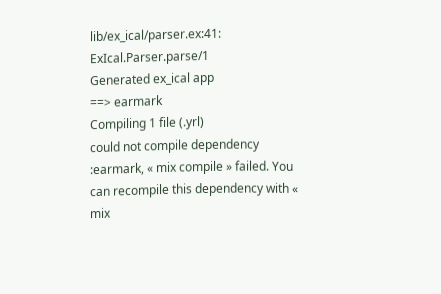lib/ex_ical/parser.ex:41: ExIcal.Parser.parse/1
Generated ex_ical app
==> earmark
Compiling 1 file (.yrl)
could not compile dependency :earmark, « mix compile » failed. You can recompile this dependency with « mix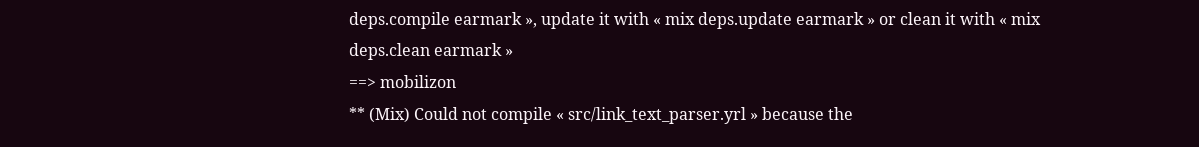deps.compile earmark », update it with « mix deps.update earmark » or clean it with « mix deps.clean earmark »
==> mobilizon
** (Mix) Could not compile « src/link_text_parser.yrl » because the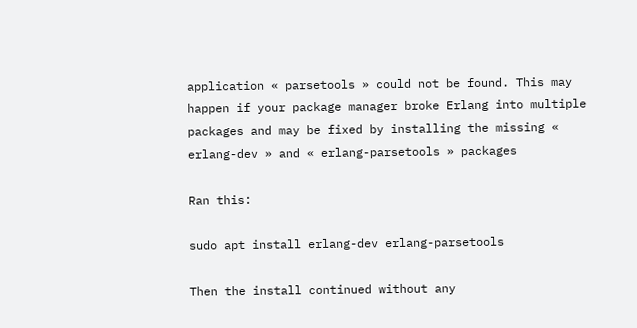application « parsetools » could not be found. This may happen if your package manager broke Erlang into multiple packages and may be fixed by installing the missing « erlang-dev » and « erlang-parsetools » packages

Ran this:

sudo apt install erlang-dev erlang-parsetools

Then the install continued without any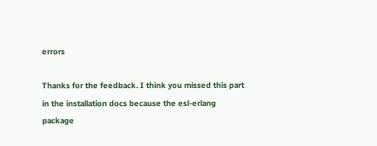errors

Thanks for the feedback. I think you missed this part in the installation docs because the esl-erlang package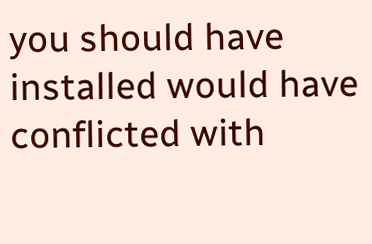you should have installed would have conflicted with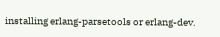installing erlang-parsetools or erlang-dev.